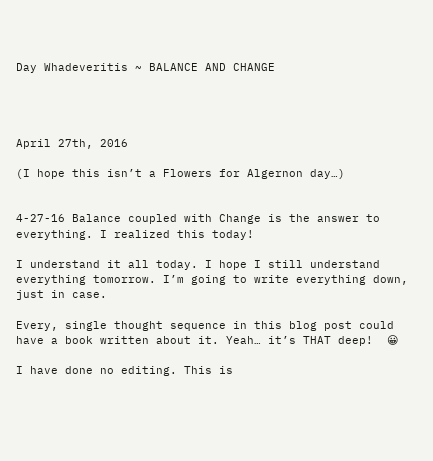Day Whadeveritis ~ BALANCE AND CHANGE




April 27th, 2016

(I hope this isn’t a Flowers for Algernon day…)


4-27-16 Balance coupled with Change is the answer to everything. I realized this today!

I understand it all today. I hope I still understand everything tomorrow. I’m going to write everything down, just in case.

Every, single thought sequence in this blog post could have a book written about it. Yeah… it’s THAT deep!  😀

I have done no editing. This is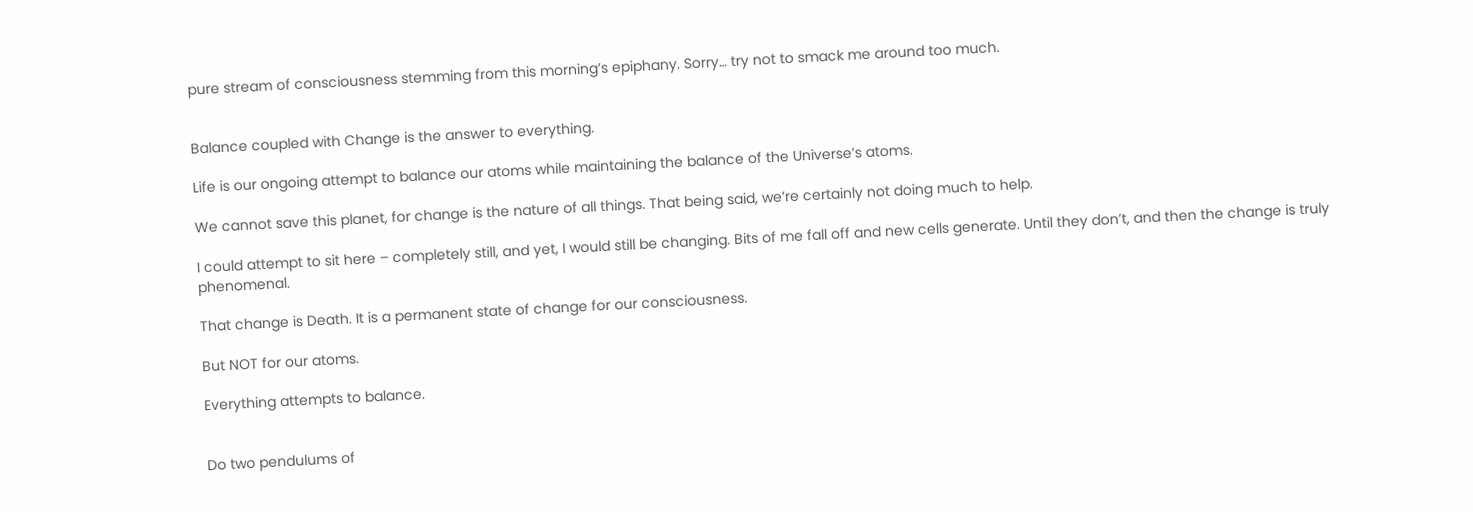pure stream of consciousness stemming from this morning’s epiphany. Sorry… try not to smack me around too much.


Balance coupled with Change is the answer to everything.

Life is our ongoing attempt to balance our atoms while maintaining the balance of the Universe’s atoms.

We cannot save this planet, for change is the nature of all things. That being said, we’re certainly not doing much to help.

I could attempt to sit here – completely still, and yet, I would still be changing. Bits of me fall off and new cells generate. Until they don’t, and then the change is truly phenomenal.

That change is Death. It is a permanent state of change for our consciousness.

But NOT for our atoms.

Everything attempts to balance.


Do two pendulums of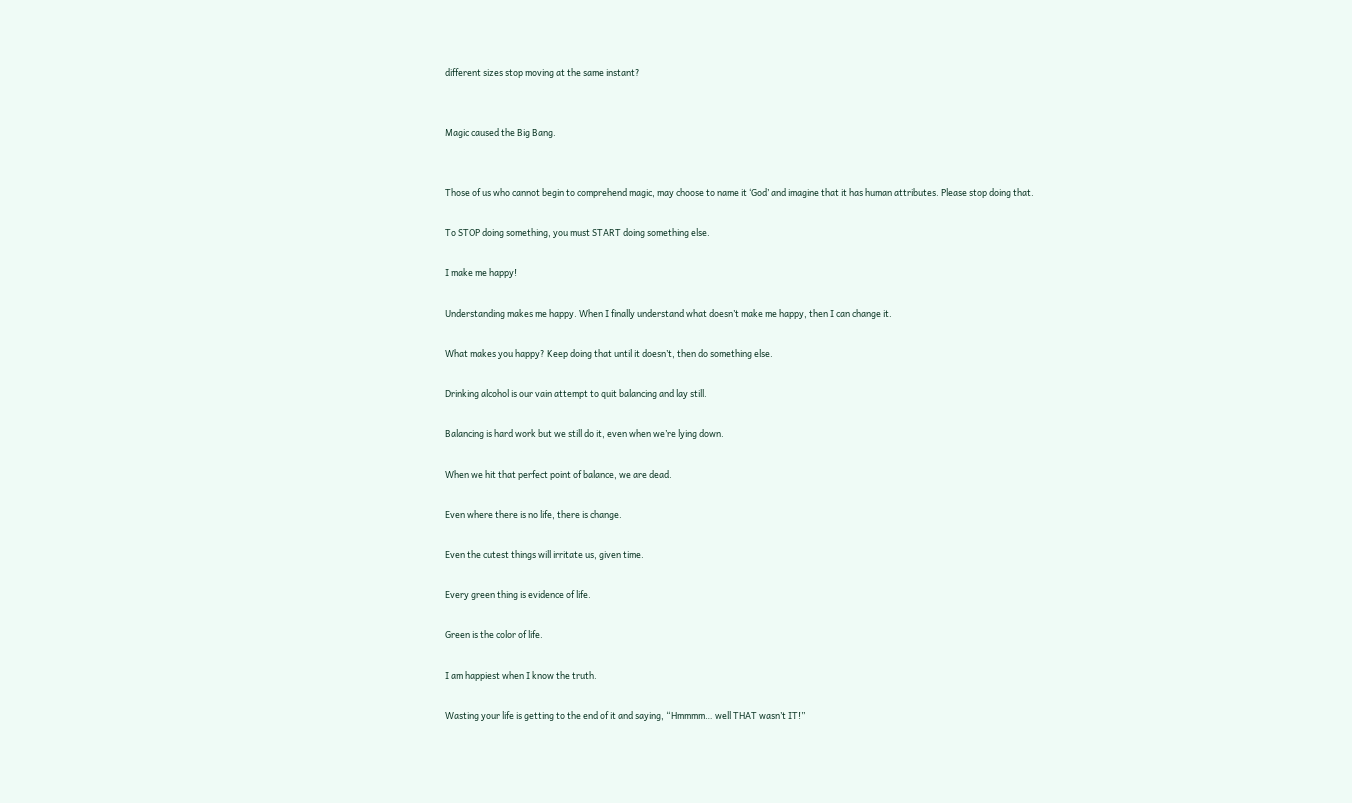different sizes stop moving at the same instant?


Magic caused the Big Bang.


Those of us who cannot begin to comprehend magic, may choose to name it ‘God’ and imagine that it has human attributes. Please stop doing that.

To STOP doing something, you must START doing something else.

I make me happy!

Understanding makes me happy. When I finally understand what doesn’t make me happy, then I can change it.

What makes you happy? Keep doing that until it doesn’t, then do something else.

Drinking alcohol is our vain attempt to quit balancing and lay still.

Balancing is hard work but we still do it, even when we’re lying down.

When we hit that perfect point of balance, we are dead.

Even where there is no life, there is change.

Even the cutest things will irritate us, given time.

Every green thing is evidence of life.

Green is the color of life.

I am happiest when I know the truth.

Wasting your life is getting to the end of it and saying, “Hmmmm… well THAT wasn’t IT!”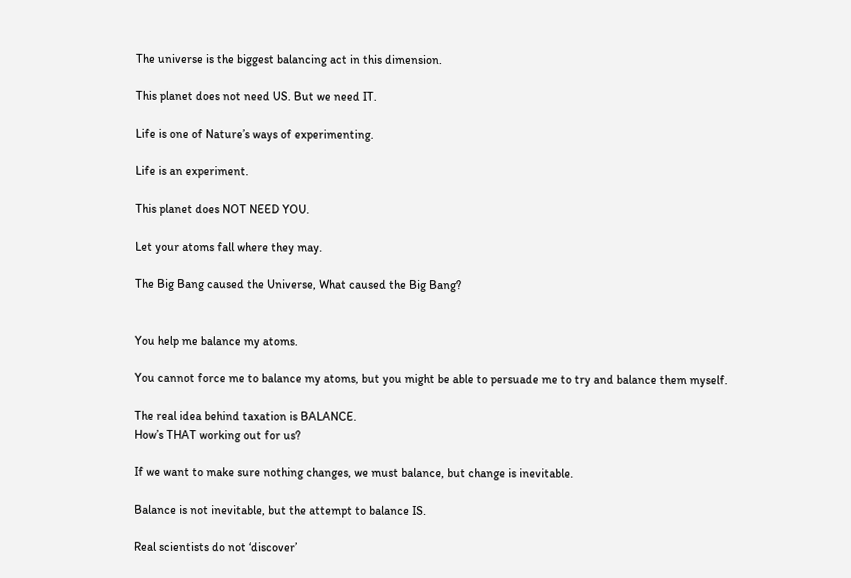The universe is the biggest balancing act in this dimension.

This planet does not need US. But we need IT.

Life is one of Nature’s ways of experimenting.

Life is an experiment.

This planet does NOT NEED YOU.

Let your atoms fall where they may.

The Big Bang caused the Universe, What caused the Big Bang?


You help me balance my atoms.

You cannot force me to balance my atoms, but you might be able to persuade me to try and balance them myself.

The real idea behind taxation is BALANCE.
How’s THAT working out for us?

If we want to make sure nothing changes, we must balance, but change is inevitable.

Balance is not inevitable, but the attempt to balance IS.

Real scientists do not ‘discover’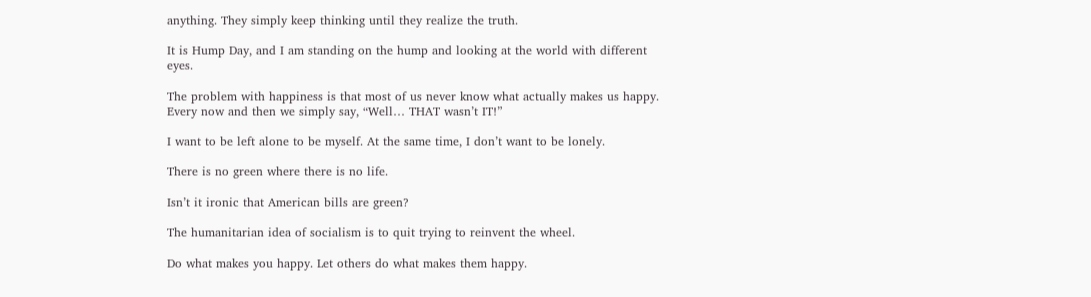anything. They simply keep thinking until they realize the truth.

It is Hump Day, and I am standing on the hump and looking at the world with different eyes.

The problem with happiness is that most of us never know what actually makes us happy. Every now and then we simply say, “Well… THAT wasn’t IT!”

I want to be left alone to be myself. At the same time, I don’t want to be lonely.

There is no green where there is no life.

Isn’t it ironic that American bills are green?

The humanitarian idea of socialism is to quit trying to reinvent the wheel.

Do what makes you happy. Let others do what makes them happy.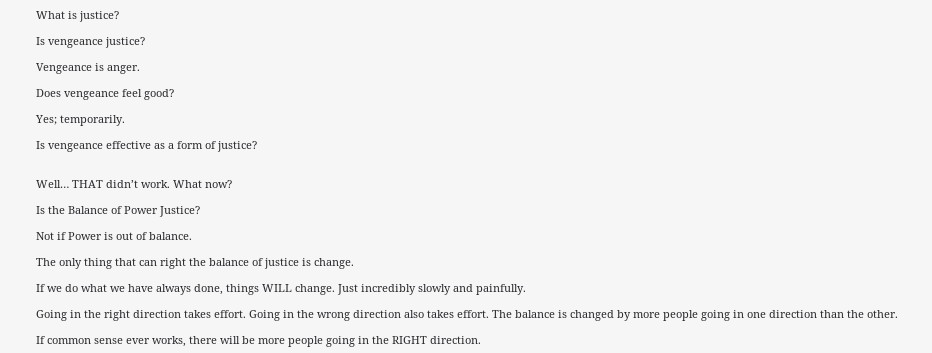What is justice?

Is vengeance justice?

Vengeance is anger.

Does vengeance feel good?

Yes; temporarily.

Is vengeance effective as a form of justice?


Well… THAT didn’t work. What now?

Is the Balance of Power Justice?

Not if Power is out of balance.

The only thing that can right the balance of justice is change.

If we do what we have always done, things WILL change. Just incredibly slowly and painfully.

Going in the right direction takes effort. Going in the wrong direction also takes effort. The balance is changed by more people going in one direction than the other.

If common sense ever works, there will be more people going in the RIGHT direction.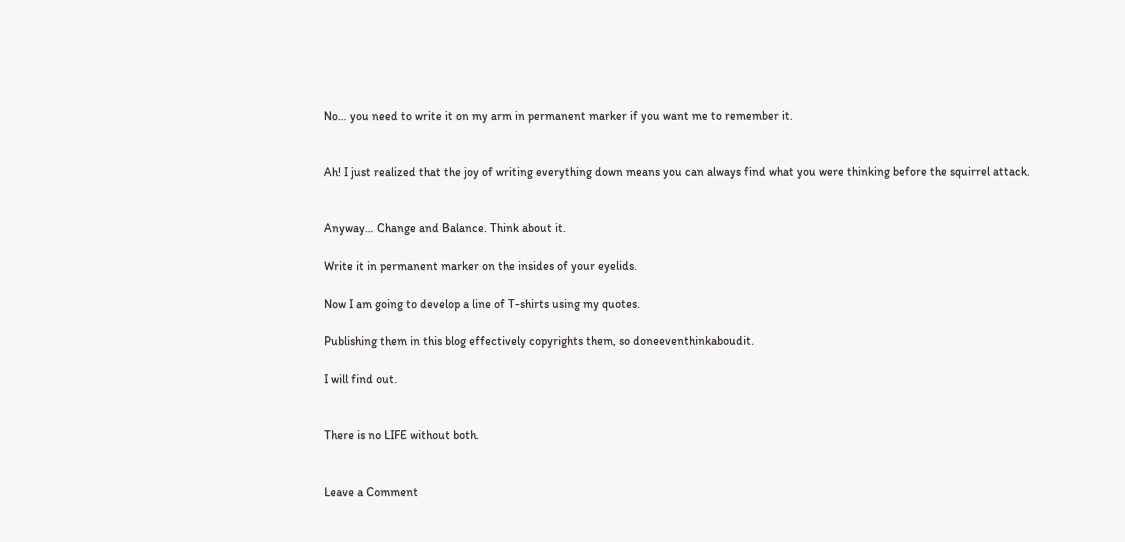No… you need to write it on my arm in permanent marker if you want me to remember it.


Ah! I just realized that the joy of writing everything down means you can always find what you were thinking before the squirrel attack.


Anyway… Change and Balance. Think about it.

Write it in permanent marker on the insides of your eyelids.

Now I am going to develop a line of T-shirts using my quotes.

Publishing them in this blog effectively copyrights them, so doneeventhinkaboudit.

I will find out.


There is no LIFE without both.


Leave a Comment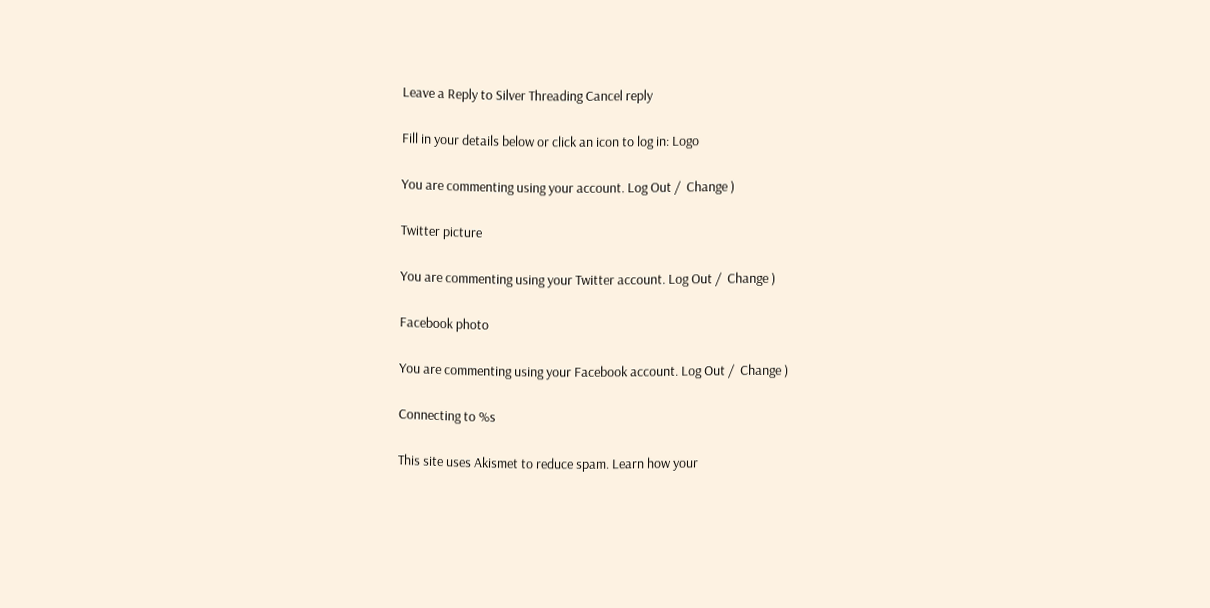Leave a Reply to Silver Threading Cancel reply

Fill in your details below or click an icon to log in: Logo

You are commenting using your account. Log Out /  Change )

Twitter picture

You are commenting using your Twitter account. Log Out /  Change )

Facebook photo

You are commenting using your Facebook account. Log Out /  Change )

Connecting to %s

This site uses Akismet to reduce spam. Learn how your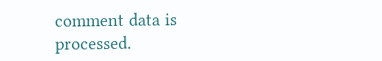comment data is processed.